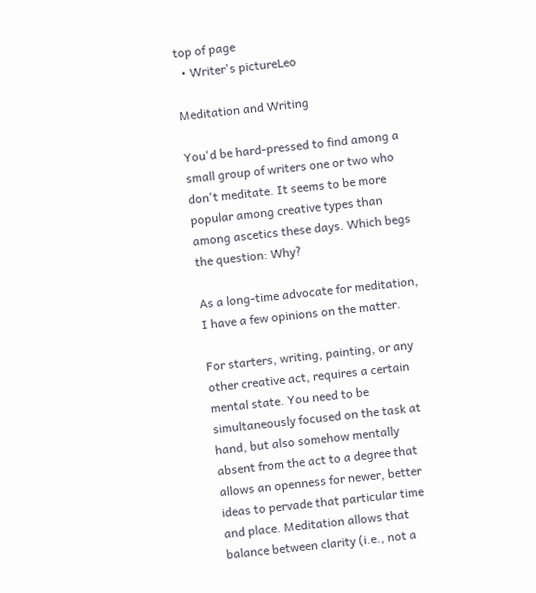top of page
  • Writer's pictureLeo

Meditation and Writing

You'd be hard-pressed to find among a small group of writers one or two who don't meditate. It seems to be more popular among creative types than among ascetics these days. Which begs the question: Why?

As a long-time advocate for meditation, I have a few opinions on the matter.

For starters, writing, painting, or any other creative act, requires a certain mental state. You need to be simultaneously focused on the task at hand, but also somehow mentally absent from the act to a degree that allows an openness for newer, better ideas to pervade that particular time and place. Meditation allows that balance between clarity (i.e., not a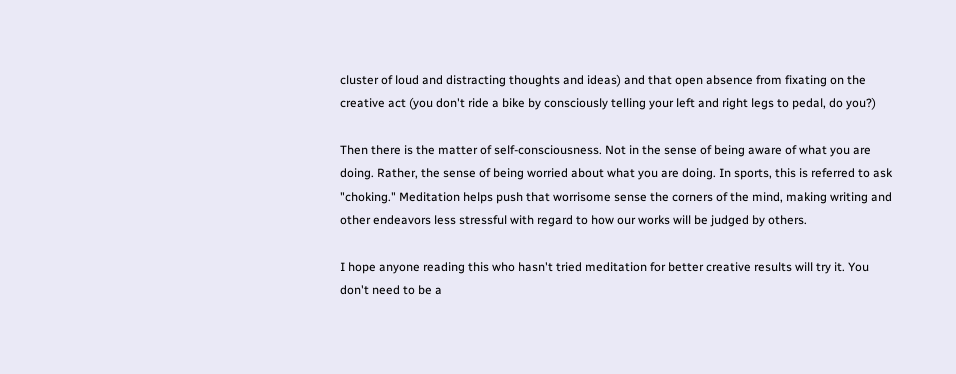cluster of loud and distracting thoughts and ideas) and that open absence from fixating on the creative act (you don't ride a bike by consciously telling your left and right legs to pedal, do you?)

Then there is the matter of self-consciousness. Not in the sense of being aware of what you are doing. Rather, the sense of being worried about what you are doing. In sports, this is referred to ask "choking." Meditation helps push that worrisome sense the corners of the mind, making writing and other endeavors less stressful with regard to how our works will be judged by others.

I hope anyone reading this who hasn't tried meditation for better creative results will try it. You don't need to be a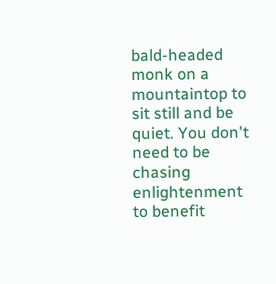bald-headed monk on a mountaintop to sit still and be quiet. You don't need to be chasing enlightenment to benefit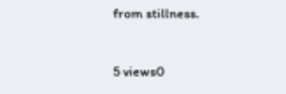from stillness.


5 views0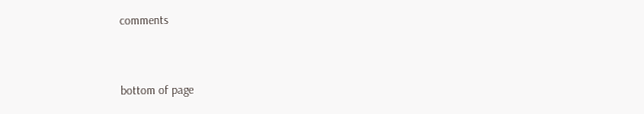comments


bottom of page